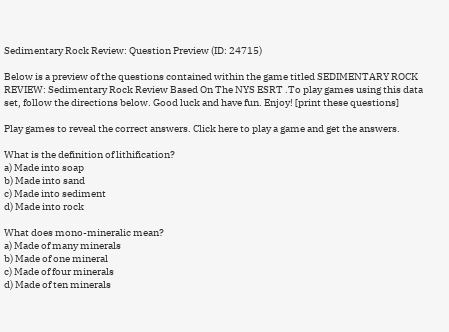Sedimentary Rock Review: Question Preview (ID: 24715)

Below is a preview of the questions contained within the game titled SEDIMENTARY ROCK REVIEW: Sedimentary Rock Review Based On The NYS ESRT .To play games using this data set, follow the directions below. Good luck and have fun. Enjoy! [print these questions]

Play games to reveal the correct answers. Click here to play a game and get the answers.

What is the definition of lithification?
a) Made into soap
b) Made into sand
c) Made into sediment
d) Made into rock

What does mono-mineralic mean?
a) Made of many minerals
b) Made of one mineral
c) Made of four minerals
d) Made of ten minerals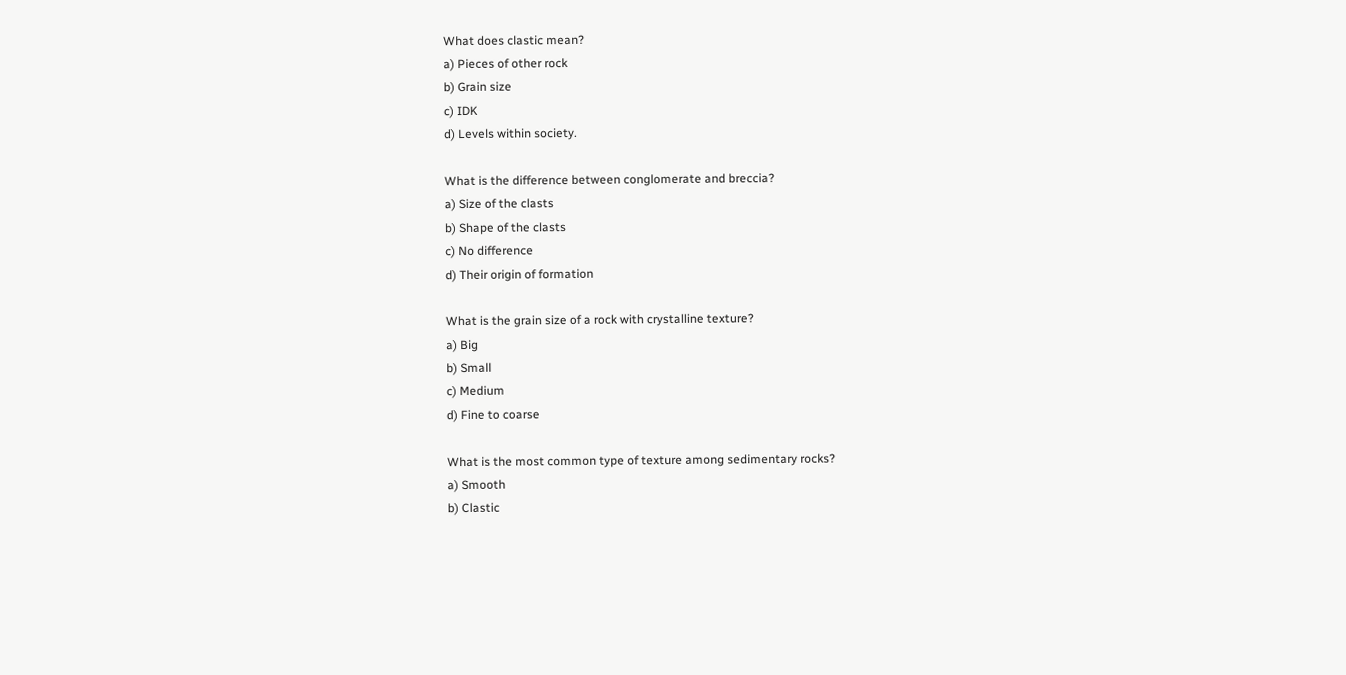What does clastic mean?
a) Pieces of other rock
b) Grain size
c) IDK
d) Levels within society.

What is the difference between conglomerate and breccia?
a) Size of the clasts
b) Shape of the clasts
c) No difference
d) Their origin of formation

What is the grain size of a rock with crystalline texture?
a) Big
b) Small
c) Medium
d) Fine to coarse

What is the most common type of texture among sedimentary rocks?
a) Smooth
b) Clastic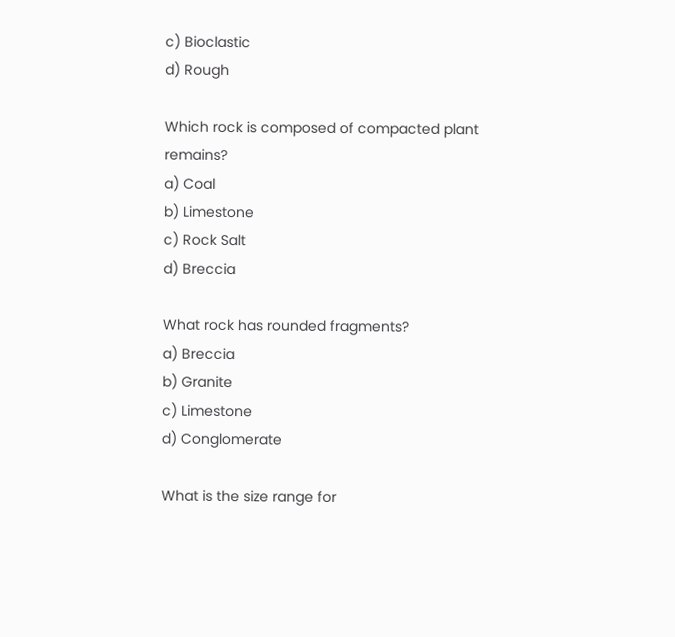c) Bioclastic
d) Rough

Which rock is composed of compacted plant remains?
a) Coal
b) Limestone
c) Rock Salt
d) Breccia

What rock has rounded fragments?
a) Breccia
b) Granite
c) Limestone
d) Conglomerate

What is the size range for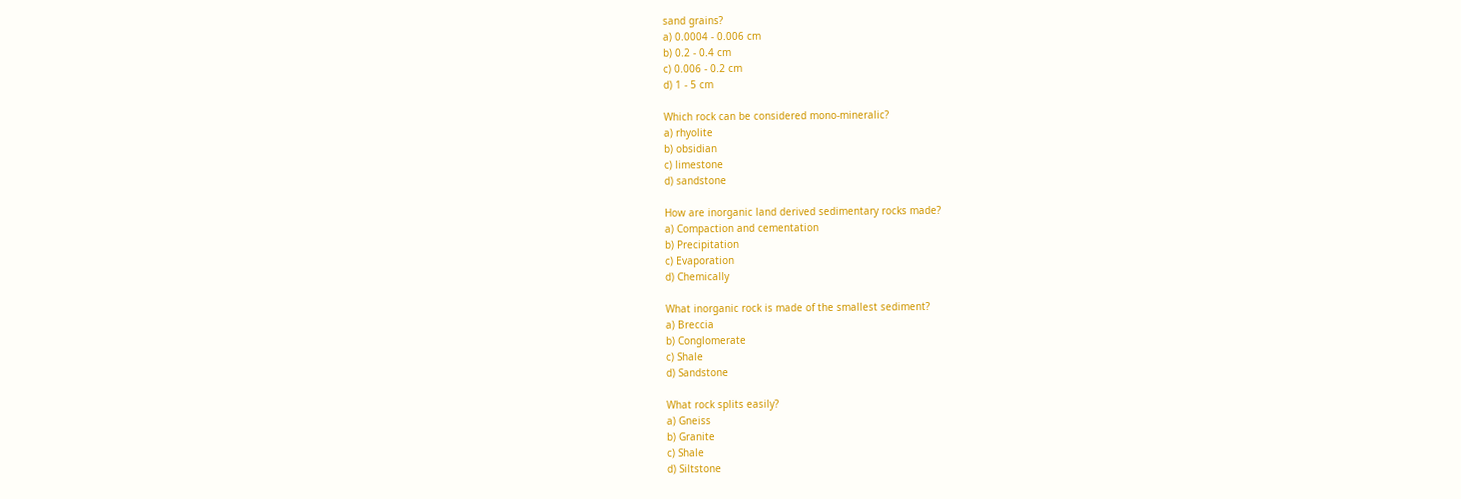sand grains?
a) 0.0004 - 0.006 cm
b) 0.2 - 0.4 cm
c) 0.006 - 0.2 cm
d) 1 - 5 cm

Which rock can be considered mono-mineralic?
a) rhyolite
b) obsidian
c) limestone
d) sandstone

How are inorganic land derived sedimentary rocks made?
a) Compaction and cementation
b) Precipitation
c) Evaporation
d) Chemically

What inorganic rock is made of the smallest sediment?
a) Breccia
b) Conglomerate
c) Shale
d) Sandstone

What rock splits easily?
a) Gneiss
b) Granite
c) Shale
d) Siltstone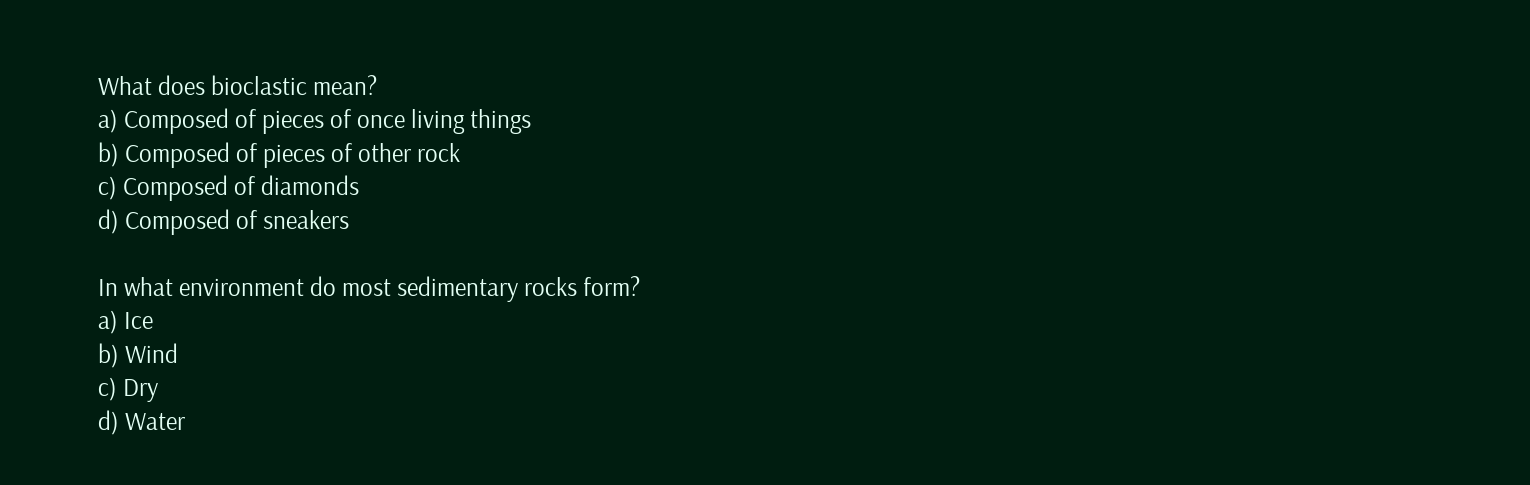What does bioclastic mean?
a) Composed of pieces of once living things
b) Composed of pieces of other rock
c) Composed of diamonds
d) Composed of sneakers

In what environment do most sedimentary rocks form?
a) Ice
b) Wind
c) Dry
d) Water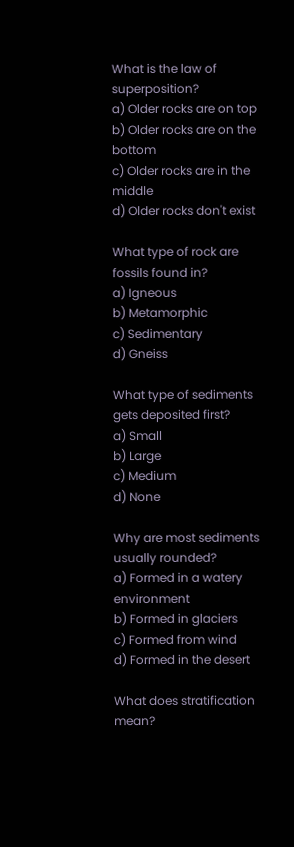What is the law of superposition?
a) Older rocks are on top
b) Older rocks are on the bottom
c) Older rocks are in the middle
d) Older rocks don't exist

What type of rock are fossils found in?
a) Igneous
b) Metamorphic
c) Sedimentary
d) Gneiss

What type of sediments gets deposited first?
a) Small
b) Large
c) Medium
d) None

Why are most sediments usually rounded?
a) Formed in a watery environment
b) Formed in glaciers
c) Formed from wind
d) Formed in the desert

What does stratification mean?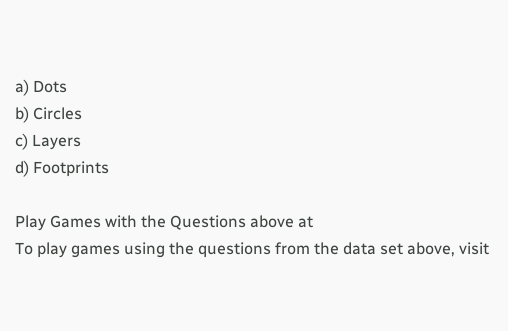a) Dots
b) Circles
c) Layers
d) Footprints

Play Games with the Questions above at
To play games using the questions from the data set above, visit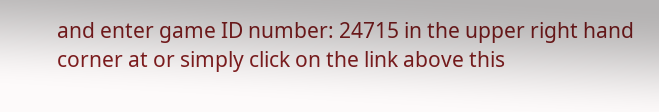and enter game ID number: 24715 in the upper right hand corner at or simply click on the link above this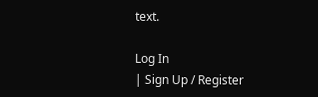text.

Log In
| Sign Up / Register